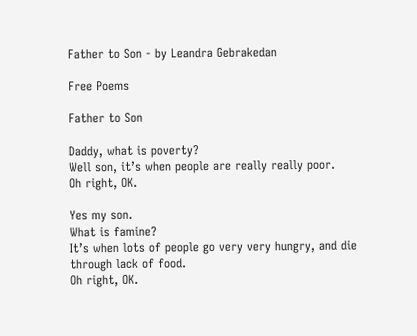Father to Son - by Leandra Gebrakedan

Free Poems

Father to Son

Daddy, what is poverty?
Well son, it’s when people are really really poor.
Oh right, OK.

Yes my son.
What is famine?
It’s when lots of people go very very hungry, and die through lack of food.
Oh right, OK.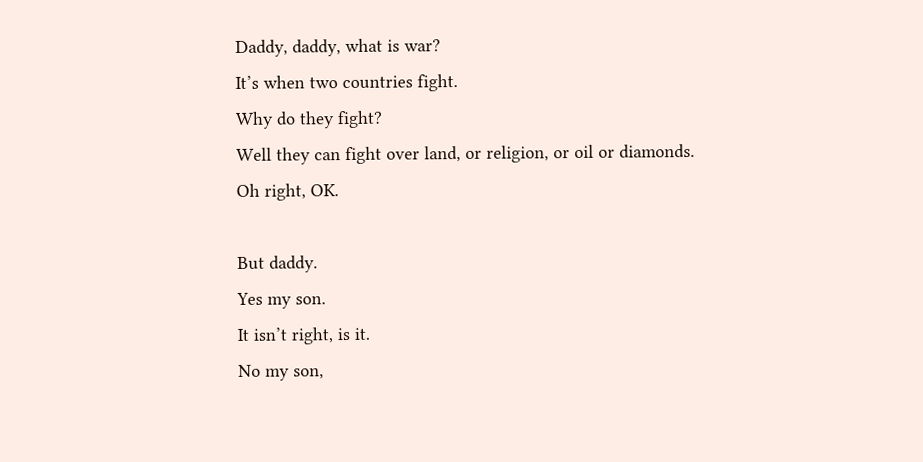Daddy, daddy, what is war?
It’s when two countries fight.
Why do they fight?
Well they can fight over land, or religion, or oil or diamonds.
Oh right, OK.

But daddy.
Yes my son.
It isn’t right, is it.
No my son,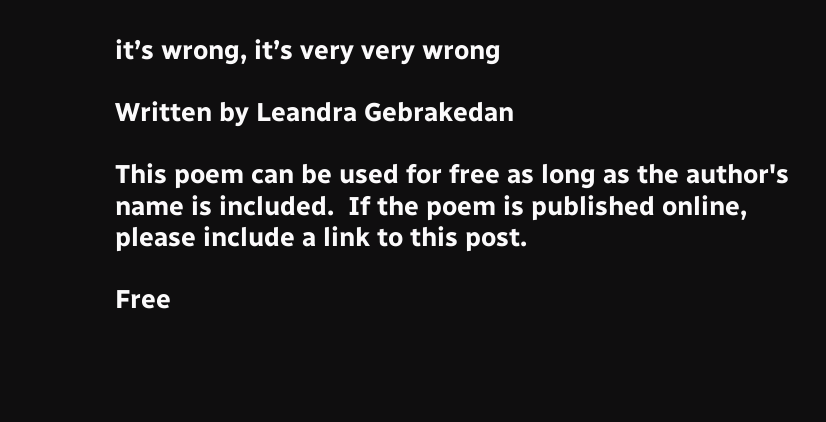it’s wrong, it’s very very wrong

Written by Leandra Gebrakedan

This poem can be used for free as long as the author's name is included.  If the poem is published online, please include a link to this post.

Free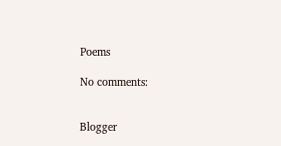Poems

No comments:


Blogger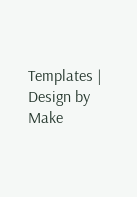Templates | Design by Make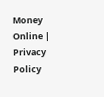Money Online | Privacy Policy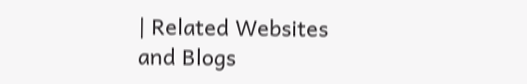| Related Websites and Blogs